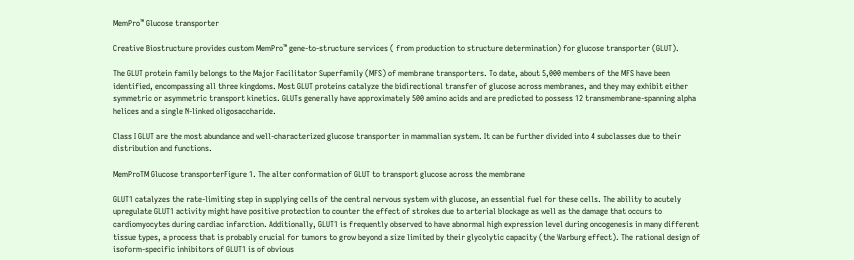MemPro™ Glucose transporter

Creative Biostructure provides custom MemPro™ gene-to-structure services ( from production to structure determination) for glucose transporter (GLUT).

The GLUT protein family belongs to the Major Facilitator Superfamily (MFS) of membrane transporters. To date, about 5,000 members of the MFS have been identified, encompassing all three kingdoms. Most GLUT proteins catalyze the bidirectional transfer of glucose across membranes, and they may exhibit either symmetric or asymmetric transport kinetics. GLUTs generally have approximately 500 amino acids and are predicted to possess 12 transmembrane-spanning alpha helices and a single N-linked oligosaccharide.

Class I GLUT are the most abundance and well-characterized glucose transporter in mammalian system. It can be further divided into 4 subclasses due to their distribution and functions.

MemProTM Glucose transporterFigure 1. The alter conformation of GLUT to transport glucose across the membrane

GLUT1 catalyzes the rate-limiting step in supplying cells of the central nervous system with glucose, an essential fuel for these cells. The ability to acutely upregulate GLUT1 activity might have positive protection to counter the effect of strokes due to arterial blockage as well as the damage that occurs to cardiomyocytes during cardiac infarction. Additionally, GLUT1 is frequently observed to have abnormal high expression level during oncogenesis in many different tissue types, a process that is probably crucial for tumors to grow beyond a size limited by their glycolytic capacity (the Warburg effect). The rational design of isoform-specific inhibitors of GLUT1 is of obvious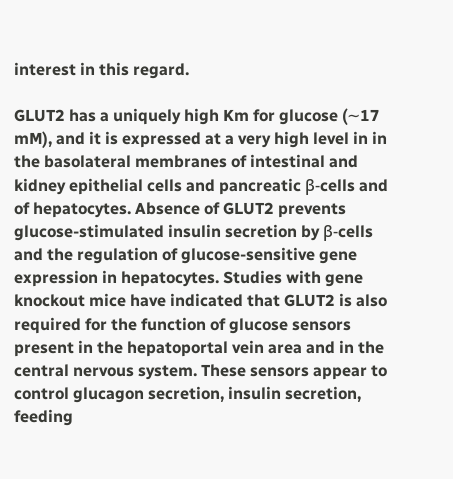interest in this regard.

GLUT2 has a uniquely high Km for glucose (∼17 mM), and it is expressed at a very high level in in the basolateral membranes of intestinal and kidney epithelial cells and pancreatic β-cells and of hepatocytes. Absence of GLUT2 prevents glucose-stimulated insulin secretion by β-cells and the regulation of glucose-sensitive gene expression in hepatocytes. Studies with gene knockout mice have indicated that GLUT2 is also required for the function of glucose sensors present in the hepatoportal vein area and in the central nervous system. These sensors appear to control glucagon secretion, insulin secretion, feeding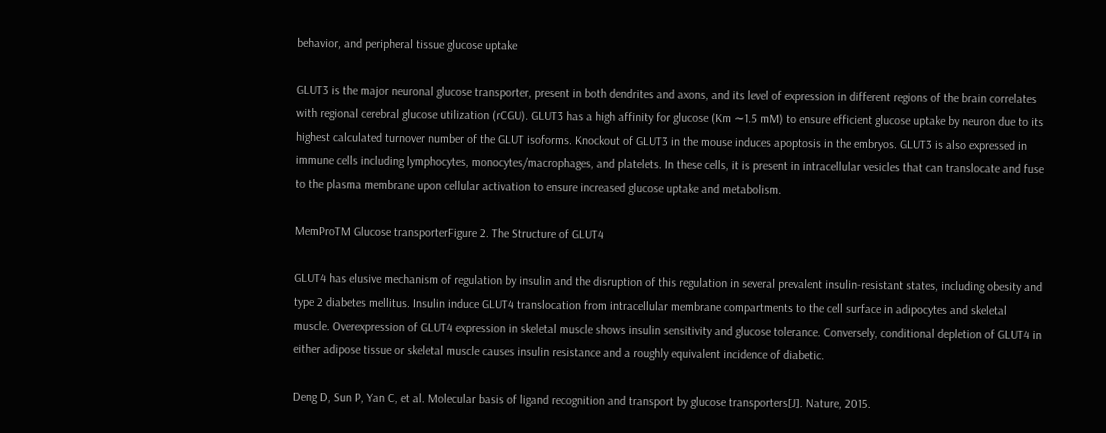behavior, and peripheral tissue glucose uptake

GLUT3 is the major neuronal glucose transporter, present in both dendrites and axons, and its level of expression in different regions of the brain correlates with regional cerebral glucose utilization (rCGU). GLUT3 has a high affinity for glucose (Km ∼1.5 mM) to ensure efficient glucose uptake by neuron due to its highest calculated turnover number of the GLUT isoforms. Knockout of GLUT3 in the mouse induces apoptosis in the embryos. GLUT3 is also expressed in immune cells including lymphocytes, monocytes/macrophages, and platelets. In these cells, it is present in intracellular vesicles that can translocate and fuse to the plasma membrane upon cellular activation to ensure increased glucose uptake and metabolism.

MemProTM Glucose transporterFigure 2. The Structure of GLUT4

GLUT4 has elusive mechanism of regulation by insulin and the disruption of this regulation in several prevalent insulin-resistant states, including obesity and type 2 diabetes mellitus. Insulin induce GLUT4 translocation from intracellular membrane compartments to the cell surface in adipocytes and skeletal muscle. Overexpression of GLUT4 expression in skeletal muscle shows insulin sensitivity and glucose tolerance. Conversely, conditional depletion of GLUT4 in either adipose tissue or skeletal muscle causes insulin resistance and a roughly equivalent incidence of diabetic.

Deng D, Sun P, Yan C, et al. Molecular basis of ligand recognition and transport by glucose transporters[J]. Nature, 2015.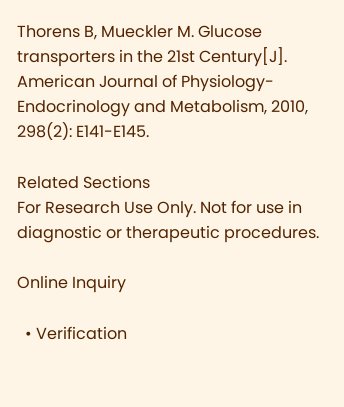Thorens B, Mueckler M. Glucose transporters in the 21st Century[J]. American Journal of Physiology-Endocrinology and Metabolism, 2010, 298(2): E141-E145.

Related Sections
For Research Use Only. Not for use in diagnostic or therapeutic procedures.

Online Inquiry

  • Verification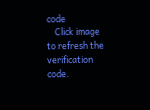code
    Click image to refresh the verification code.